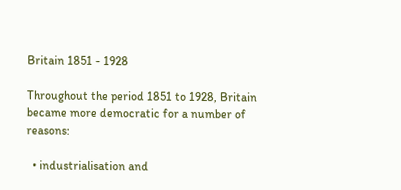Britain 1851 - 1928

Throughout the period 1851 to 1928, Britain became more democratic for a number of reasons:

  • industrialisation and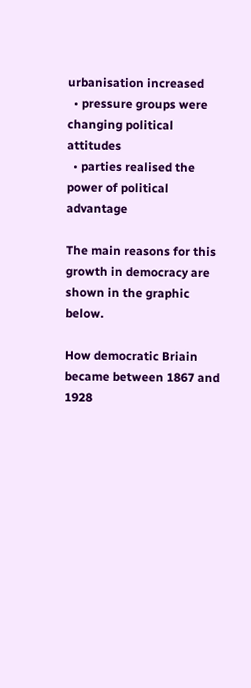urbanisation increased
  • pressure groups were changing political attitudes
  • parties realised the power of political advantage

The main reasons for this growth in democracy are shown in the graphic below.

How democratic Briain became between 1867 and 1928